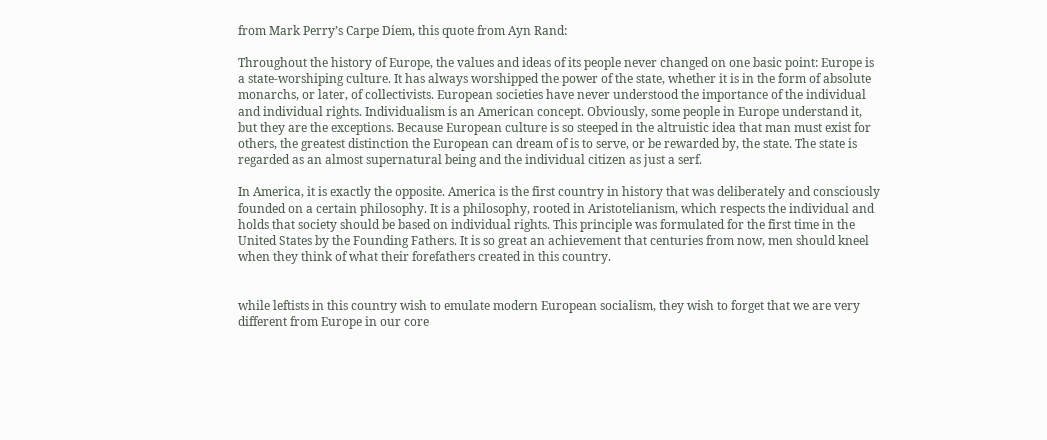from Mark Perry’s Carpe Diem, this quote from Ayn Rand:

Throughout the history of Europe, the values and ideas of its people never changed on one basic point: Europe is a state-worshiping culture. It has always worshipped the power of the state, whether it is in the form of absolute monarchs, or later, of collectivists. European societies have never understood the importance of the individual and individual rights. Individualism is an American concept. Obviously, some people in Europe understand it, but they are the exceptions. Because European culture is so steeped in the altruistic idea that man must exist for others, the greatest distinction the European can dream of is to serve, or be rewarded by, the state. The state is regarded as an almost supernatural being and the individual citizen as just a serf.

In America, it is exactly the opposite. America is the first country in history that was deliberately and consciously founded on a certain philosophy. It is a philosophy, rooted in Aristotelianism, which respects the individual and holds that society should be based on individual rights. This principle was formulated for the first time in the United States by the Founding Fathers. It is so great an achievement that centuries from now, men should kneel when they think of what their forefathers created in this country.


while leftists in this country wish to emulate modern European socialism, they wish to forget that we are very different from Europe in our core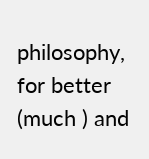philosophy, for better (much ) and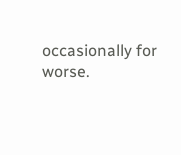occasionally for worse.